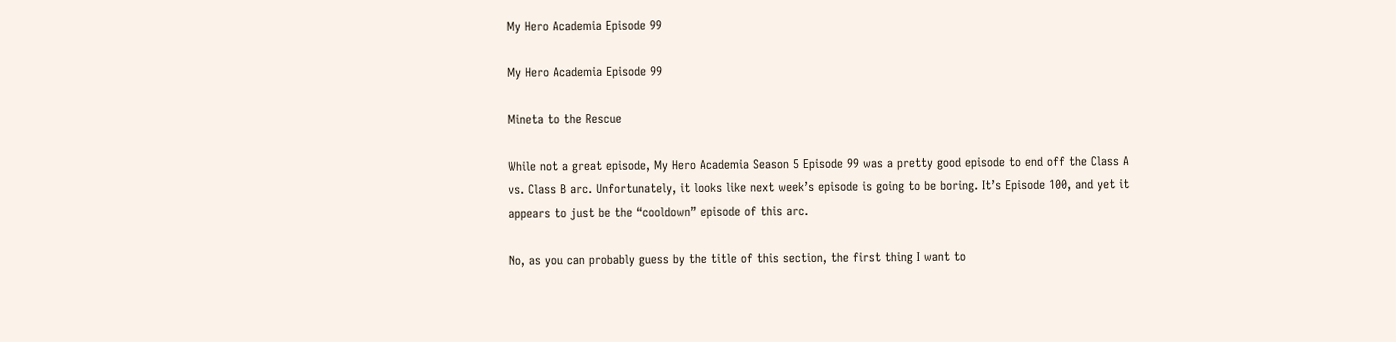My Hero Academia Episode 99

My Hero Academia Episode 99

Mineta to the Rescue

While not a great episode, My Hero Academia Season 5 Episode 99 was a pretty good episode to end off the Class A vs. Class B arc. Unfortunately, it looks like next week’s episode is going to be boring. It’s Episode 100, and yet it appears to just be the “cooldown” episode of this arc.

No, as you can probably guess by the title of this section, the first thing I want to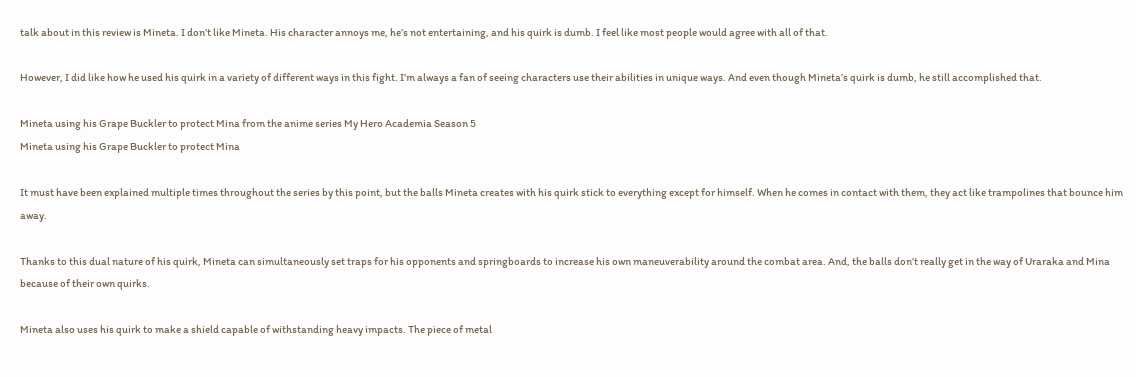talk about in this review is Mineta. I don’t like Mineta. His character annoys me, he’s not entertaining, and his quirk is dumb. I feel like most people would agree with all of that.

However, I did like how he used his quirk in a variety of different ways in this fight. I’m always a fan of seeing characters use their abilities in unique ways. And even though Mineta’s quirk is dumb, he still accomplished that.

Mineta using his Grape Buckler to protect Mina from the anime series My Hero Academia Season 5
Mineta using his Grape Buckler to protect Mina

It must have been explained multiple times throughout the series by this point, but the balls Mineta creates with his quirk stick to everything except for himself. When he comes in contact with them, they act like trampolines that bounce him away.

Thanks to this dual nature of his quirk, Mineta can simultaneously set traps for his opponents and springboards to increase his own maneuverability around the combat area. And, the balls don’t really get in the way of Uraraka and Mina because of their own quirks.

Mineta also uses his quirk to make a shield capable of withstanding heavy impacts. The piece of metal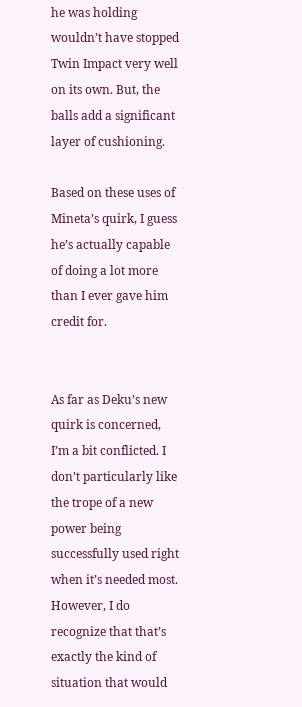he was holding wouldn’t have stopped Twin Impact very well on its own. But, the balls add a significant layer of cushioning.

Based on these uses of Mineta’s quirk, I guess he’s actually capable of doing a lot more than I ever gave him credit for.


As far as Deku’s new quirk is concerned, I’m a bit conflicted. I don’t particularly like the trope of a new power being successfully used right when it’s needed most. However, I do recognize that that’s exactly the kind of situation that would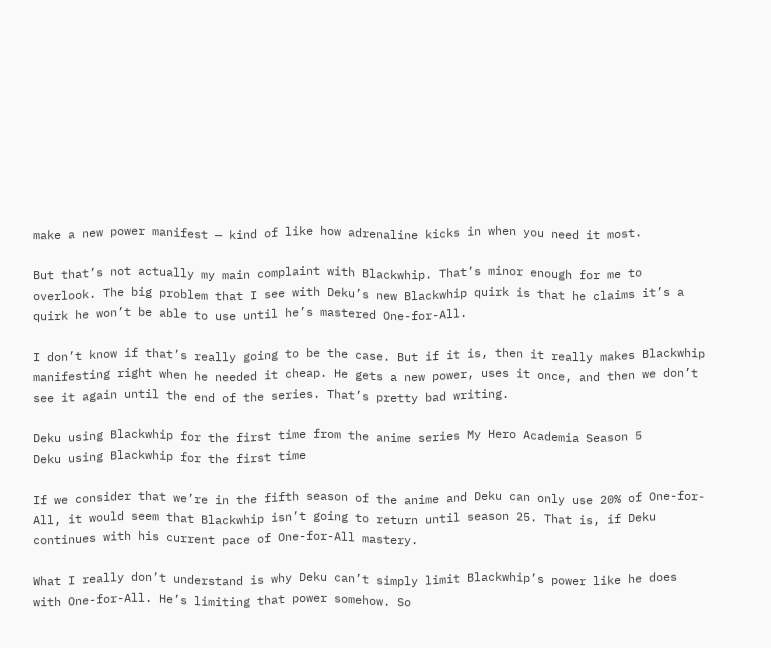make a new power manifest — kind of like how adrenaline kicks in when you need it most.

But that’s not actually my main complaint with Blackwhip. That’s minor enough for me to overlook. The big problem that I see with Deku’s new Blackwhip quirk is that he claims it’s a quirk he won’t be able to use until he’s mastered One-for-All.

I don’t know if that’s really going to be the case. But if it is, then it really makes Blackwhip manifesting right when he needed it cheap. He gets a new power, uses it once, and then we don’t see it again until the end of the series. That’s pretty bad writing.

Deku using Blackwhip for the first time from the anime series My Hero Academia Season 5
Deku using Blackwhip for the first time

If we consider that we’re in the fifth season of the anime and Deku can only use 20% of One-for-All, it would seem that Blackwhip isn’t going to return until season 25. That is, if Deku continues with his current pace of One-for-All mastery.

What I really don’t understand is why Deku can’t simply limit Blackwhip’s power like he does with One-for-All. He’s limiting that power somehow. So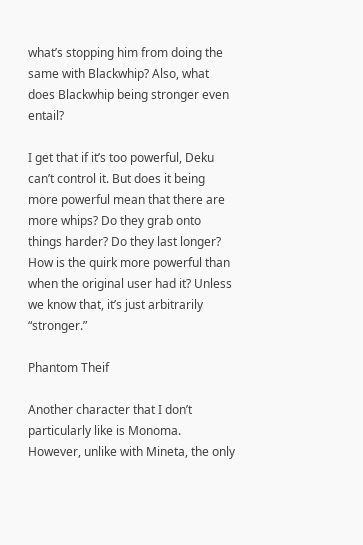what’s stopping him from doing the same with Blackwhip? Also, what does Blackwhip being stronger even entail?

I get that if it’s too powerful, Deku can’t control it. But does it being more powerful mean that there are more whips? Do they grab onto things harder? Do they last longer? How is the quirk more powerful than when the original user had it? Unless we know that, it’s just arbitrarily “stronger.”

Phantom Theif

Another character that I don’t particularly like is Monoma. However, unlike with Mineta, the only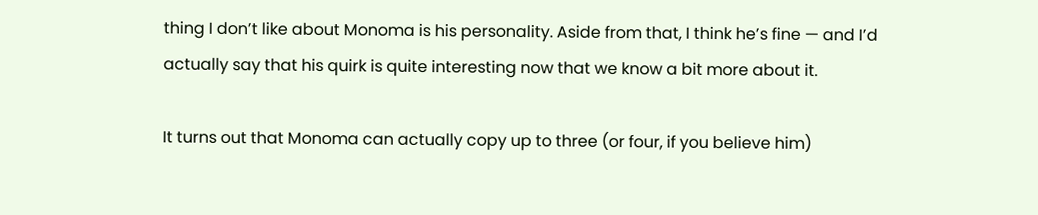thing I don’t like about Monoma is his personality. Aside from that, I think he’s fine — and I’d actually say that his quirk is quite interesting now that we know a bit more about it.

It turns out that Monoma can actually copy up to three (or four, if you believe him)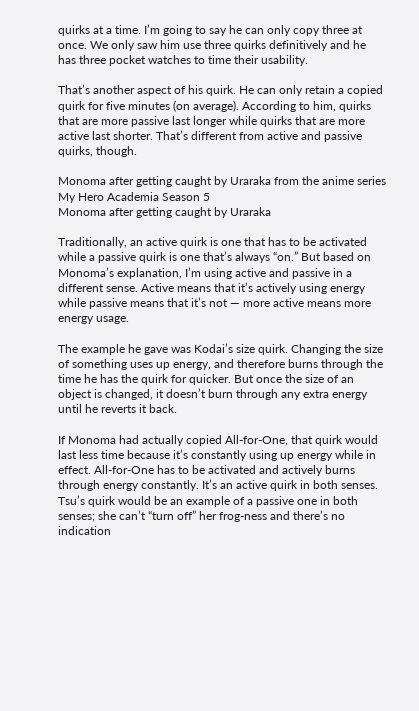quirks at a time. I’m going to say he can only copy three at once. We only saw him use three quirks definitively and he has three pocket watches to time their usability.

That’s another aspect of his quirk. He can only retain a copied quirk for five minutes (on average). According to him, quirks that are more passive last longer while quirks that are more active last shorter. That’s different from active and passive quirks, though.

Monoma after getting caught by Uraraka from the anime series My Hero Academia Season 5
Monoma after getting caught by Uraraka

Traditionally, an active quirk is one that has to be activated while a passive quirk is one that’s always “on.” But based on Monoma’s explanation, I’m using active and passive in a different sense. Active means that it’s actively using energy while passive means that it’s not — more active means more energy usage.

The example he gave was Kodai’s size quirk. Changing the size of something uses up energy, and therefore burns through the time he has the quirk for quicker. But once the size of an object is changed, it doesn’t burn through any extra energy until he reverts it back.

If Monoma had actually copied All-for-One, that quirk would last less time because it’s constantly using up energy while in effect. All-for-One has to be activated and actively burns through energy constantly. It’s an active quirk in both senses. Tsu’s quirk would be an example of a passive one in both senses; she can’t “turn off” her frog-ness and there’s no indication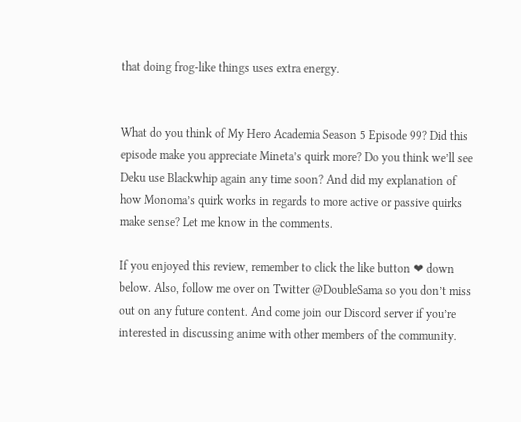that doing frog-like things uses extra energy.


What do you think of My Hero Academia Season 5 Episode 99? Did this episode make you appreciate Mineta’s quirk more? Do you think we’ll see Deku use Blackwhip again any time soon? And did my explanation of how Monoma’s quirk works in regards to more active or passive quirks make sense? Let me know in the comments.

If you enjoyed this review, remember to click the like button ❤ down below. Also, follow me over on Twitter @DoubleSama so you don’t miss out on any future content. And come join our Discord server if you’re interested in discussing anime with other members of the community.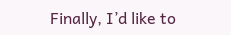Finally, I’d like to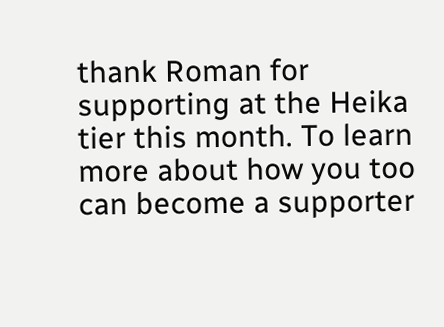thank Roman for supporting at the Heika tier this month. To learn more about how you too can become a supporter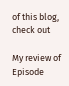of this blog, check out

My review of Episode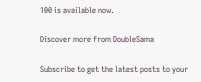100 is available now.

Discover more from DoubleSama

Subscribe to get the latest posts to your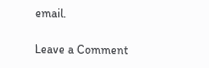email.

Leave a Comment